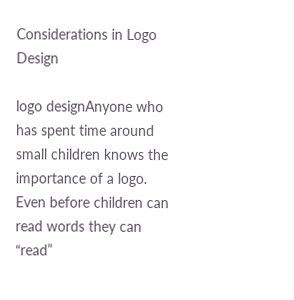Considerations in Logo Design

logo designAnyone who has spent time around small children knows the importance of a logo. Even before children can read words they can “read”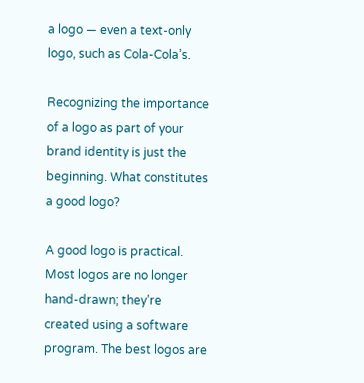a logo — even a text-only logo, such as Cola-Cola’s.

Recognizing the importance of a logo as part of your brand identity is just the beginning. What constitutes a good logo?

A good logo is practical. Most logos are no longer hand-drawn; they’re created using a software program. The best logos are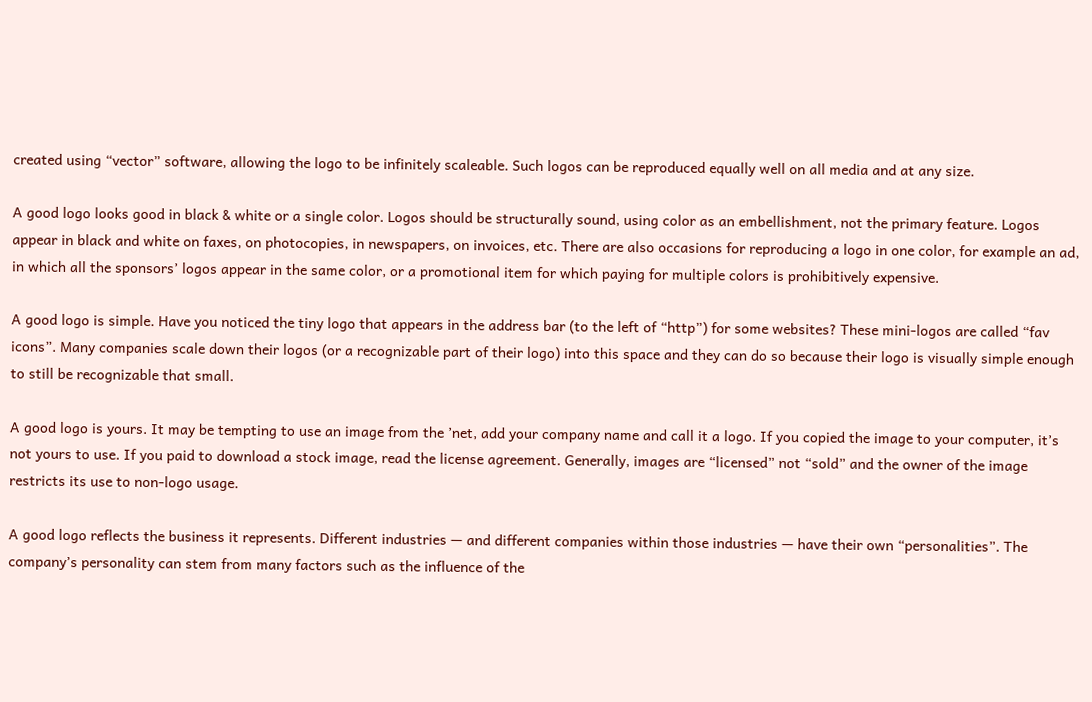created using “vector” software, allowing the logo to be infinitely scaleable. Such logos can be reproduced equally well on all media and at any size.

A good logo looks good in black & white or a single color. Logos should be structurally sound, using color as an embellishment, not the primary feature. Logos appear in black and white on faxes, on photocopies, in newspapers, on invoices, etc. There are also occasions for reproducing a logo in one color, for example an ad, in which all the sponsors’ logos appear in the same color, or a promotional item for which paying for multiple colors is prohibitively expensive.

A good logo is simple. Have you noticed the tiny logo that appears in the address bar (to the left of “http”) for some websites? These mini-logos are called “fav icons”. Many companies scale down their logos (or a recognizable part of their logo) into this space and they can do so because their logo is visually simple enough to still be recognizable that small.

A good logo is yours. It may be tempting to use an image from the ’net, add your company name and call it a logo. If you copied the image to your computer, it’s not yours to use. If you paid to download a stock image, read the license agreement. Generally, images are “licensed” not “sold” and the owner of the image restricts its use to non-logo usage.

A good logo reflects the business it represents. Different industries — and different companies within those industries — have their own “personalities”. The company’s personality can stem from many factors such as the influence of the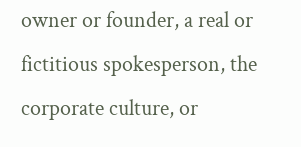owner or founder, a real or fictitious spokesperson, the corporate culture, or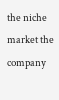the niche market the company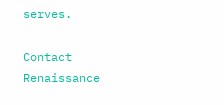serves.

Contact Renaissance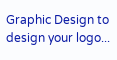Graphic Design to design your logo...